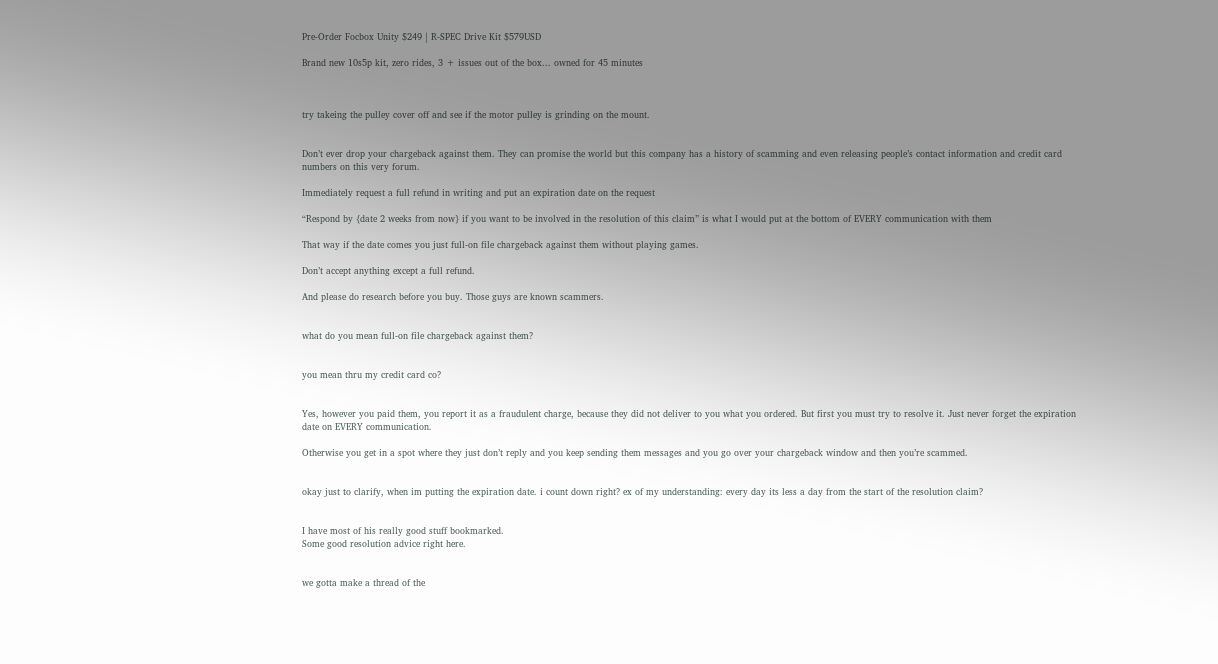Pre-Order Focbox Unity $249 | R-SPEC Drive Kit $579USD

Brand new 10s5p kit, zero rides, 3 + issues out of the box... owned for 45 minutes



try takeing the pulley cover off and see if the motor pulley is grinding on the mount.


Don’t ever drop your chargeback against them. They can promise the world but this company has a history of scamming and even releasing people’s contact information and credit card numbers on this very forum.

Immediately request a full refund in writing and put an expiration date on the request

“Respond by {date 2 weeks from now} if you want to be involved in the resolution of this claim” is what I would put at the bottom of EVERY communication with them

That way if the date comes you just full-on file chargeback against them without playing games.

Don’t accept anything except a full refund.

And please do research before you buy. Those guys are known scammers.


what do you mean full-on file chargeback against them?


you mean thru my credit card co?


Yes, however you paid them, you report it as a fraudulent charge, because they did not deliver to you what you ordered. But first you must try to resolve it. Just never forget the expiration date on EVERY communication.

Otherwise you get in a spot where they just don’t reply and you keep sending them messages and you go over your chargeback window and then you’re scammed.


okay just to clarify, when im putting the expiration date. i count down right? ex of my understanding: every day its less a day from the start of the resolution claim?


I have most of his really good stuff bookmarked.
Some good resolution advice right here.


we gotta make a thread of the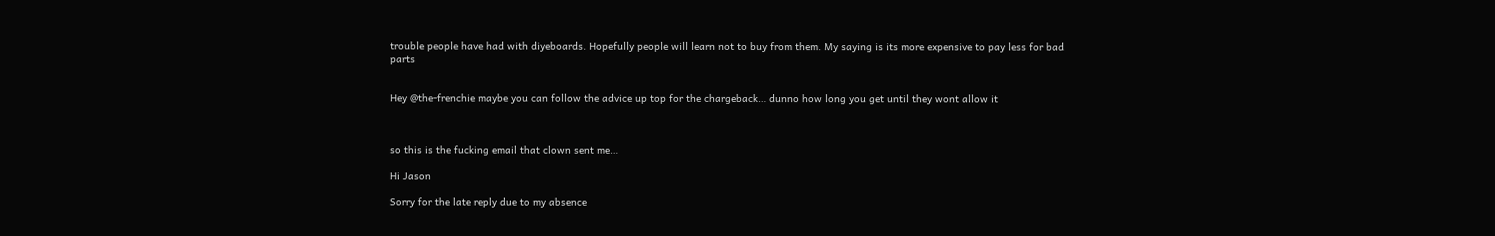trouble people have had with diyeboards. Hopefully people will learn not to buy from them. My saying is its more expensive to pay less for bad parts


Hey @the-frenchie maybe you can follow the advice up top for the chargeback… dunno how long you get until they wont allow it



so this is the fucking email that clown sent me…

Hi Jason

Sorry for the late reply due to my absence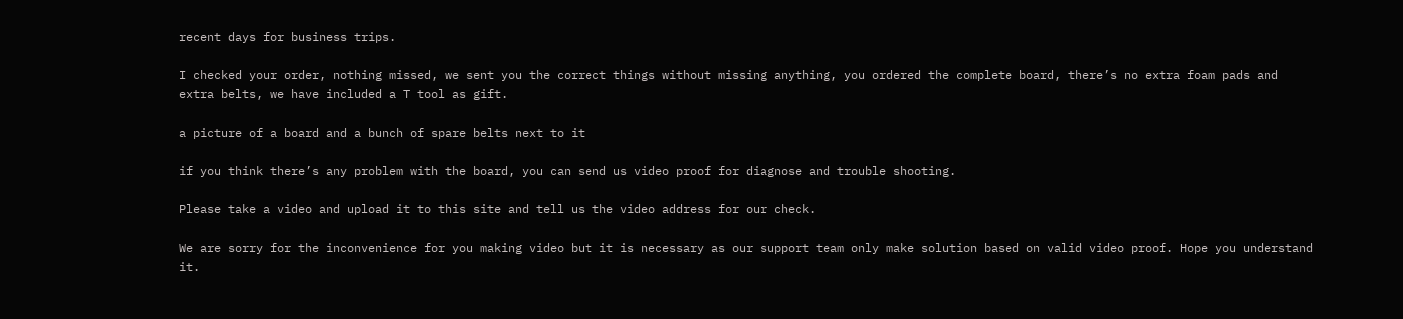recent days for business trips.

I checked your order, nothing missed, we sent you the correct things without missing anything, you ordered the complete board, there’s no extra foam pads and extra belts, we have included a T tool as gift.

a picture of a board and a bunch of spare belts next to it

if you think there’s any problem with the board, you can send us video proof for diagnose and trouble shooting.

Please take a video and upload it to this site and tell us the video address for our check.

We are sorry for the inconvenience for you making video but it is necessary as our support team only make solution based on valid video proof. Hope you understand it.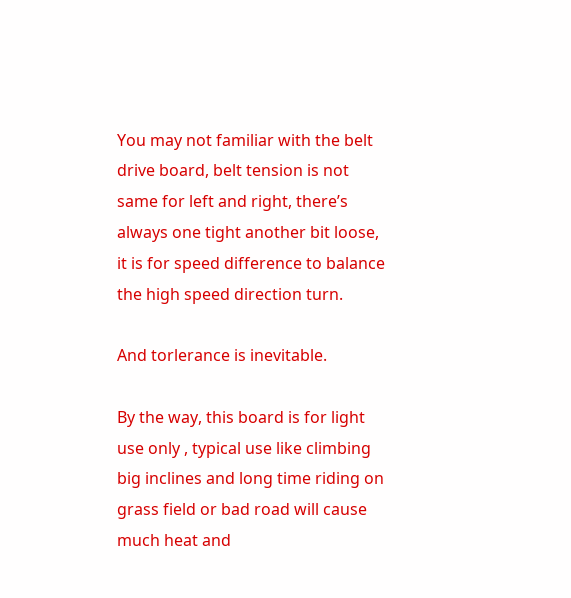You may not familiar with the belt drive board, belt tension is not same for left and right, there’s always one tight another bit loose, it is for speed difference to balance the high speed direction turn.

And torlerance is inevitable.

By the way, this board is for light use only , typical use like climbing big inclines and long time riding on grass field or bad road will cause much heat and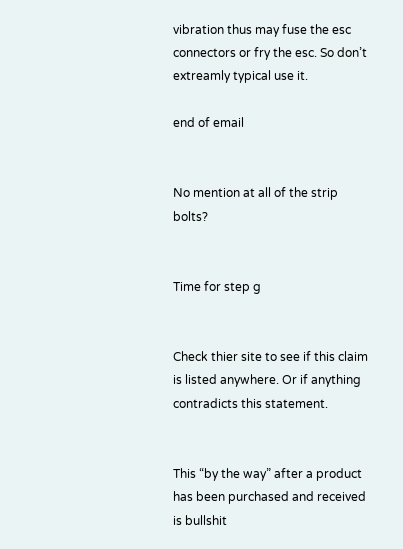vibration thus may fuse the esc connectors or fry the esc. So don’t extreamly typical use it.

end of email


No mention at all of the strip bolts?


Time for step g


Check thier site to see if this claim is listed anywhere. Or if anything contradicts this statement.


This “by the way” after a product has been purchased and received is bullshit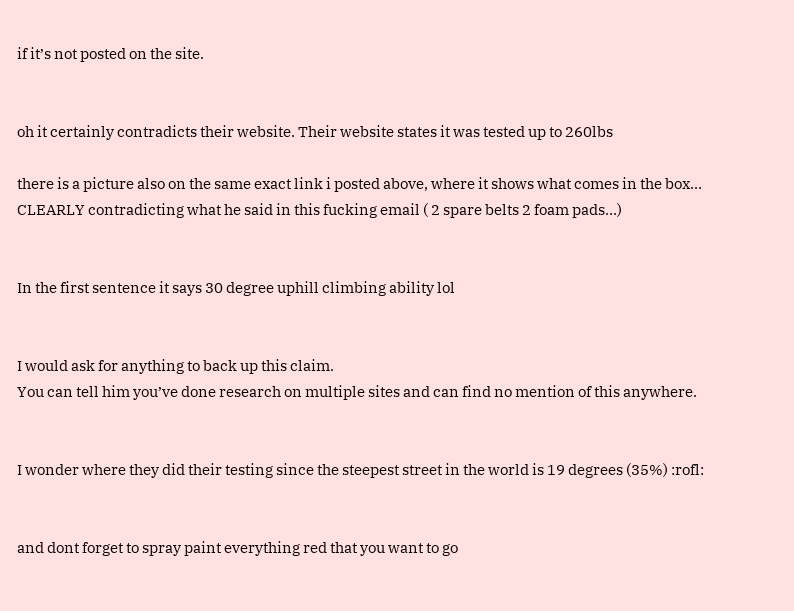if it’s not posted on the site.


oh it certainly contradicts their website. Their website states it was tested up to 260lbs

there is a picture also on the same exact link i posted above, where it shows what comes in the box… CLEARLY contradicting what he said in this fucking email ( 2 spare belts 2 foam pads…)


In the first sentence it says 30 degree uphill climbing ability lol


I would ask for anything to back up this claim.
You can tell him you’ve done research on multiple sites and can find no mention of this anywhere.


I wonder where they did their testing since the steepest street in the world is 19 degrees (35%) :rofl:


and dont forget to spray paint everything red that you want to go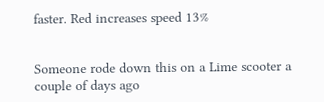faster. Red increases speed 13%


Someone rode down this on a Lime scooter a couple of days ago